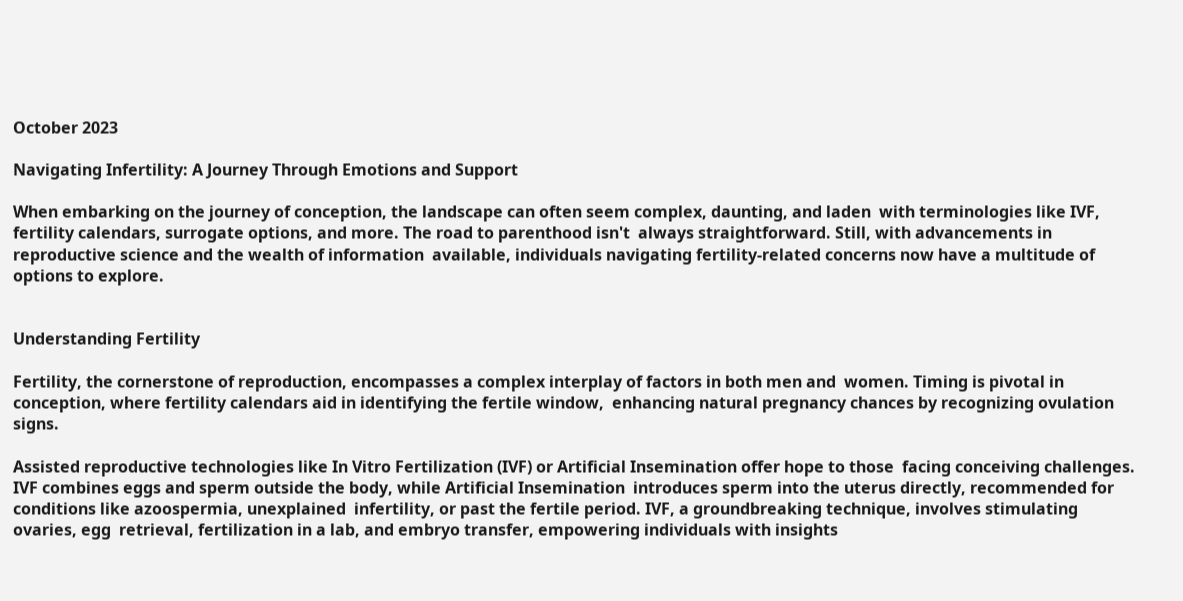October 2023

Navigating Infertility: A Journey Through Emotions and Support

When embarking on the journey of conception, the landscape can often seem complex, daunting, and laden  with terminologies like IVF, fertility calendars, surrogate options, and more. The road to parenthood isn't  always straightforward. Still, with advancements in reproductive science and the wealth of information  available, individuals navigating fertility-related concerns now have a multitude of options to explore.


Understanding Fertility

Fertility, the cornerstone of reproduction, encompasses a complex interplay of factors in both men and  women. Timing is pivotal in conception, where fertility calendars aid in identifying the fertile window,  enhancing natural pregnancy chances by recognizing ovulation signs.

Assisted reproductive technologies like In Vitro Fertilization (IVF) or Artificial Insemination offer hope to those  facing conceiving challenges. IVF combines eggs and sperm outside the body, while Artificial Insemination  introduces sperm into the uterus directly, recommended for conditions like azoospermia, unexplained  infertility, or past the fertile period. IVF, a groundbreaking technique, involves stimulating ovaries, egg  retrieval, fertilization in a lab, and embryo transfer, empowering individuals with insights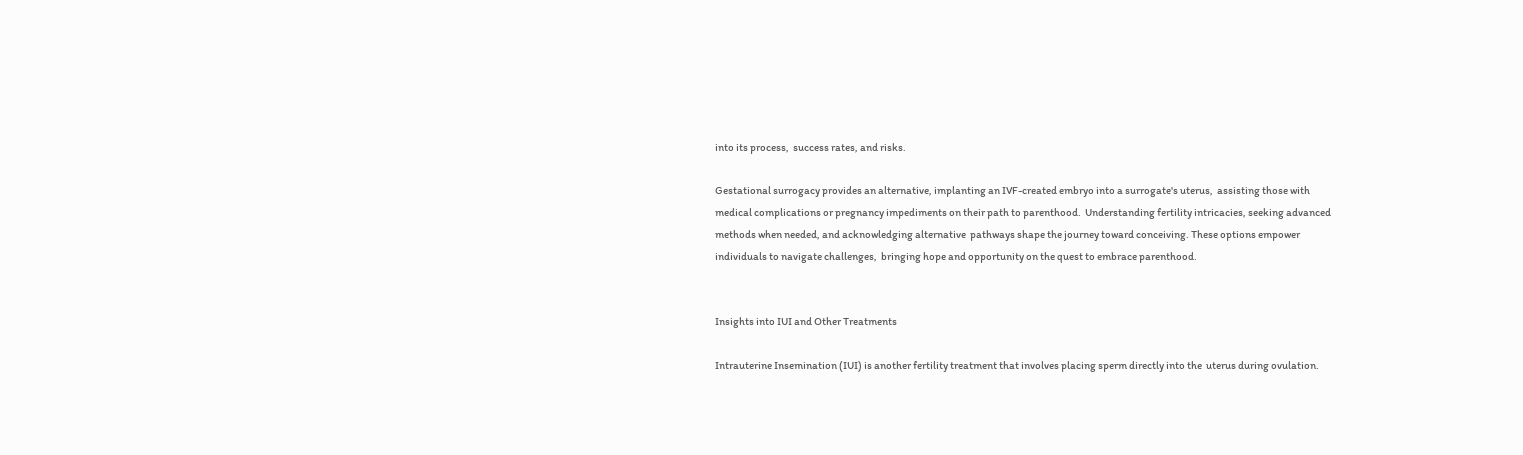into its process,  success rates, and risks.

Gestational surrogacy provides an alternative, implanting an IVF-created embryo into a surrogate's uterus,  assisting those with medical complications or pregnancy impediments on their path to parenthood.  Understanding fertility intricacies, seeking advanced methods when needed, and acknowledging alternative  pathways shape the journey toward conceiving. These options empower individuals to navigate challenges,  bringing hope and opportunity on the quest to embrace parenthood.


Insights into IUI and Other Treatments

Intrauterine Insemination (IUI) is another fertility treatment that involves placing sperm directly into the  uterus during ovulation.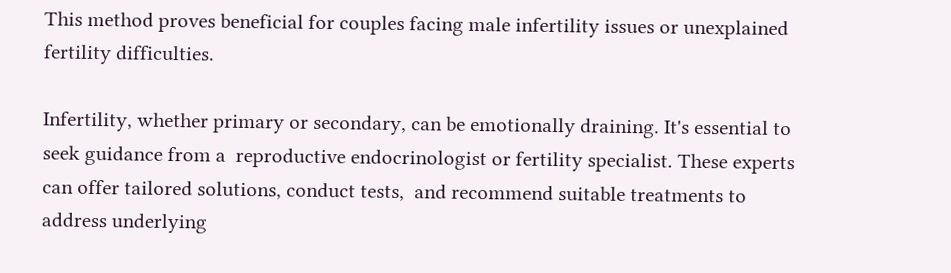This method proves beneficial for couples facing male infertility issues or unexplained  fertility difficulties.

Infertility, whether primary or secondary, can be emotionally draining. It's essential to seek guidance from a  reproductive endocrinologist or fertility specialist. These experts can offer tailored solutions, conduct tests,  and recommend suitable treatments to address underlying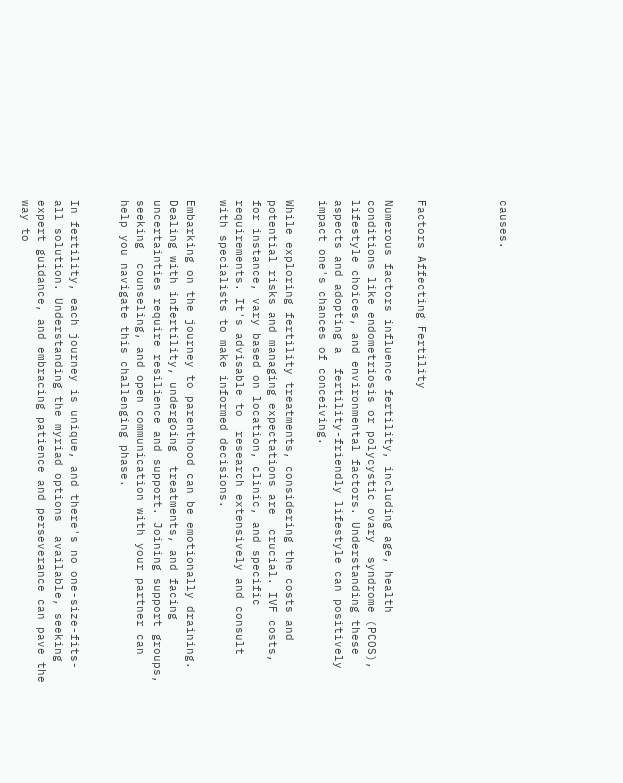causes.




Factors Affecting Fertility

Numerous factors influence fertility, including age, health conditions like endometriosis or polycystic ovary  syndrome (PCOS), lifestyle choices, and environmental factors. Understanding these aspects and adopting a  fertility-friendly lifestyle can positively impact one's chances of conceiving.

While exploring fertility treatments, considering the costs and potential risks and managing expectations are  crucial. IVF costs, for instance, vary based on location, clinic, and specific requirements. It's advisable to  research extensively and consult with specialists to make informed decisions.

Embarking on the journey to parenthood can be emotionally draining. Dealing with infertility, undergoing  treatments, and facing uncertainties require resilience and support. Joining support groups, seeking  counseling, and open communication with your partner can help you navigate this challenging phase.


In fertility, each journey is unique, and there's no one-size-fits-all solution. Understanding the myriad options  available, seeking expert guidance, and embracing patience and perseverance can pave the way to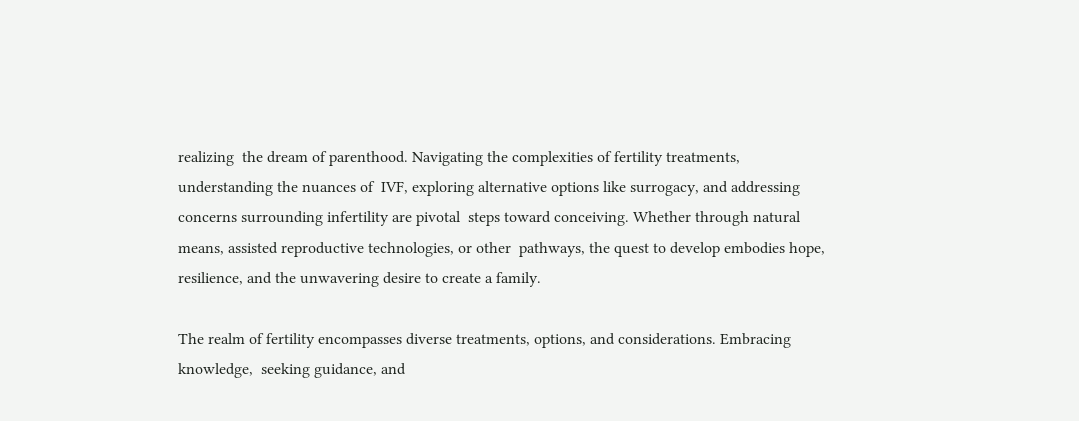realizing  the dream of parenthood. Navigating the complexities of fertility treatments, understanding the nuances of  IVF, exploring alternative options like surrogacy, and addressing concerns surrounding infertility are pivotal  steps toward conceiving. Whether through natural means, assisted reproductive technologies, or other  pathways, the quest to develop embodies hope, resilience, and the unwavering desire to create a family.

The realm of fertility encompasses diverse treatments, options, and considerations. Embracing knowledge,  seeking guidance, and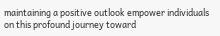maintaining a positive outlook empower individuals on this profound journey toward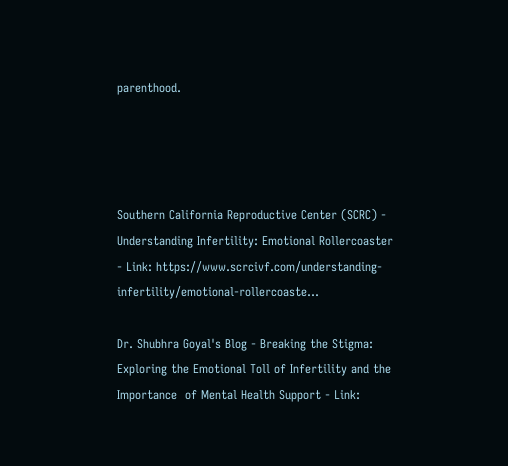parenthood.




Southern California Reproductive Center (SCRC) - Understanding Infertility: Emotional Rollercoaster - Link: https://www.scrcivf.com/understanding-infertility/emotional-rollercoaste...

Dr. Shubhra Goyal's Blog - Breaking the Stigma: Exploring the Emotional Toll of Infertility and the Importance  of Mental Health Support - Link: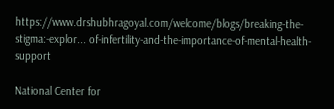https://www.drshubhragoyal.com/welcome/blogs/breaking-the-stigma:-explor... of-infertility-and-the-importance-of-mental-health-support

National Center for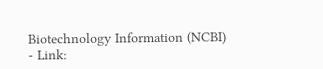Biotechnology Information (NCBI) - Link: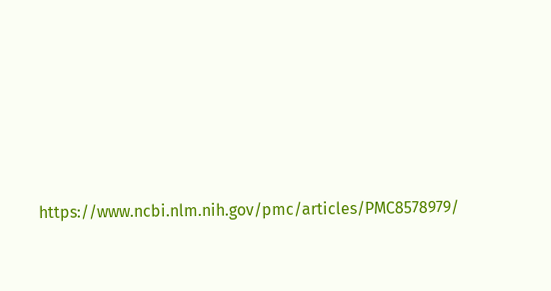https://www.ncbi.nlm.nih.gov/pmc/articles/PMC8578979/